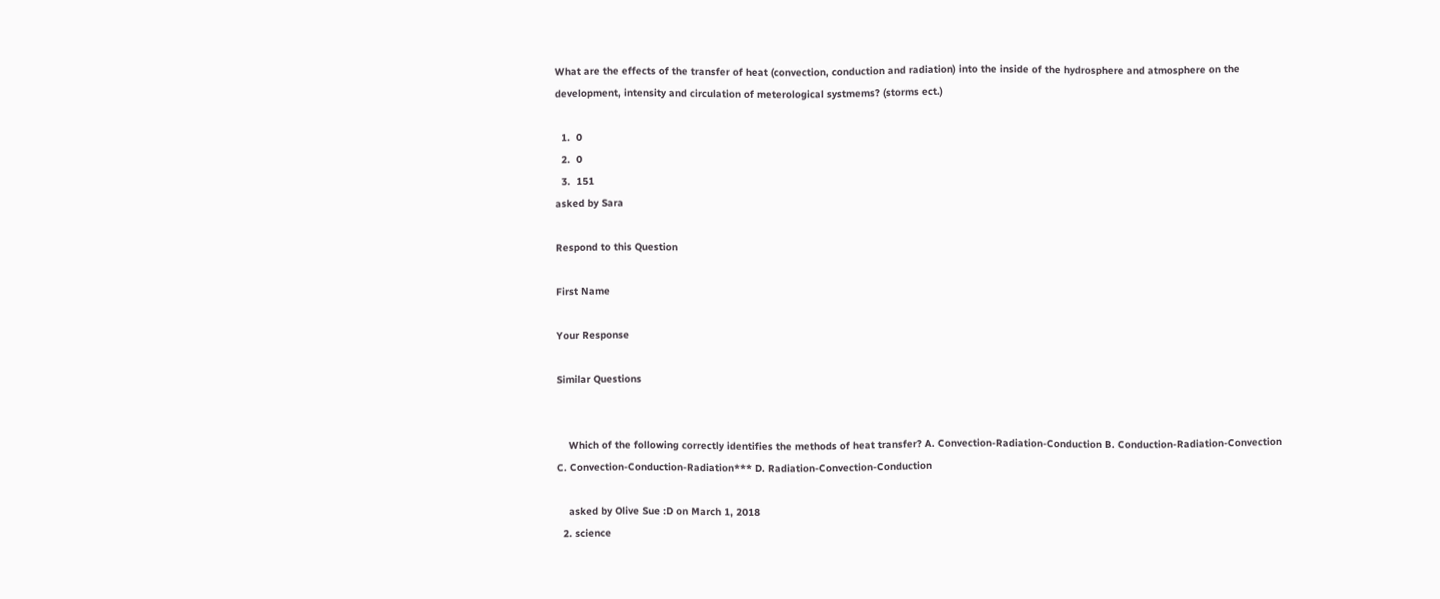What are the effects of the transfer of heat (convection, conduction and radiation) into the inside of the hydrosphere and atmosphere on the development, intensity and circulation of meterological systmems? (storms ect.)

  1.  0
  2.  0
  3.  151
asked by Sara

Respond to this Question

First Name

Your Response

Similar Questions


    Which of the following correctly identifies the methods of heat transfer? A. Convection-Radiation-Conduction B. Conduction-Radiation-Convection C. Convection-Conduction-Radiation*** D. Radiation-Convection-Conduction

    asked by Olive Sue :D on March 1, 2018
  2. science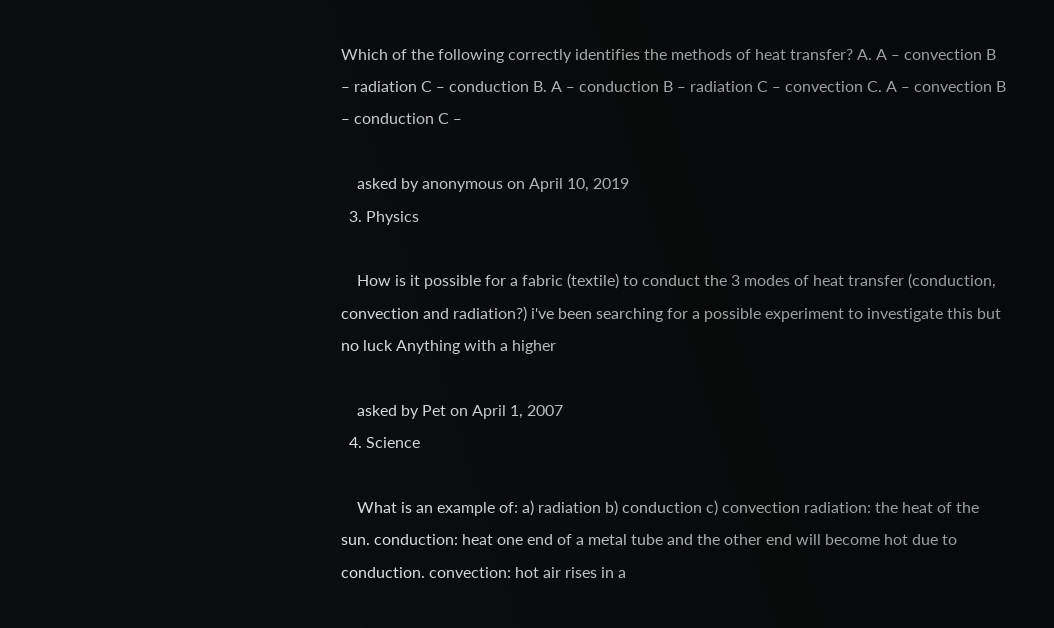Which of the following correctly identifies the methods of heat transfer? A. A ‒ convection B ‒ radiation C ‒ conduction B. A ‒ conduction B ‒ radiation C ‒ convection C. A ‒ convection B ‒ conduction C ‒

    asked by anonymous on April 10, 2019
  3. Physics

    How is it possible for a fabric (textile) to conduct the 3 modes of heat transfer (conduction, convection and radiation?) i've been searching for a possible experiment to investigate this but no luck Anything with a higher

    asked by Pet on April 1, 2007
  4. Science

    What is an example of: a) radiation b) conduction c) convection radiation: the heat of the sun. conduction: heat one end of a metal tube and the other end will become hot due to conduction. convection: hot air rises in a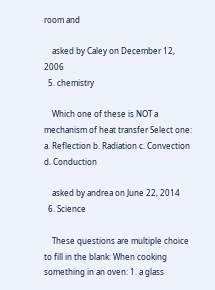room and

    asked by Caley on December 12, 2006
  5. chemistry

    Which one of these is NOT a mechanism of heat transfer Select one: a. Reflection b. Radiation c. Convection d. Conduction

    asked by andrea on June 22, 2014
  6. Science

    These questions are multiple choice to fill in the blank: When cooking something in an oven: 1. a glass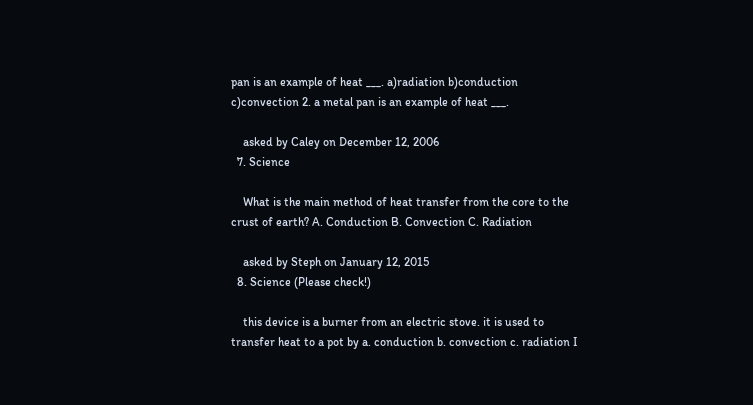pan is an example of heat ___. a)radiation b)conduction c)convection 2. a metal pan is an example of heat ___.

    asked by Caley on December 12, 2006
  7. Science

    What is the main method of heat transfer from the core to the crust of earth? A. Conduction B. Convection C. Radiation

    asked by Steph on January 12, 2015
  8. Science (Please check!)

    this device is a burner from an electric stove. it is used to transfer heat to a pot by a. conduction b. convection c. radiation I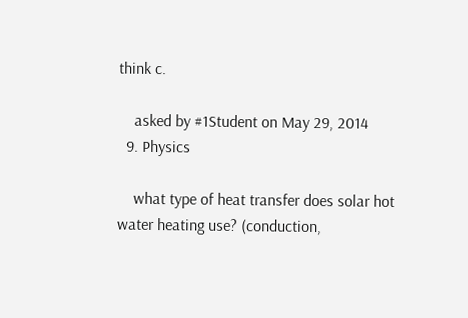think c.

    asked by #1Student on May 29, 2014
  9. Physics

    what type of heat transfer does solar hot water heating use? (conduction,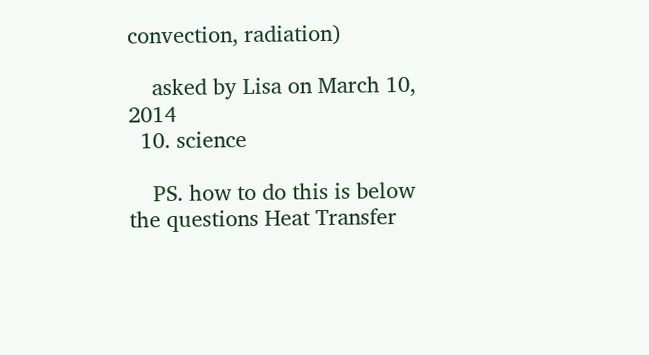convection, radiation)

    asked by Lisa on March 10, 2014
  10. science

    PS. how to do this is below the questions Heat Transfer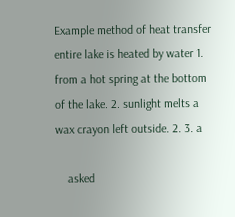Example method of heat transfer entire lake is heated by water 1. from a hot spring at the bottom of the lake. 2. sunlight melts a wax crayon left outside. 2. 3. a

    asked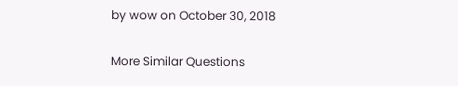by wow on October 30, 2018

More Similar Questions